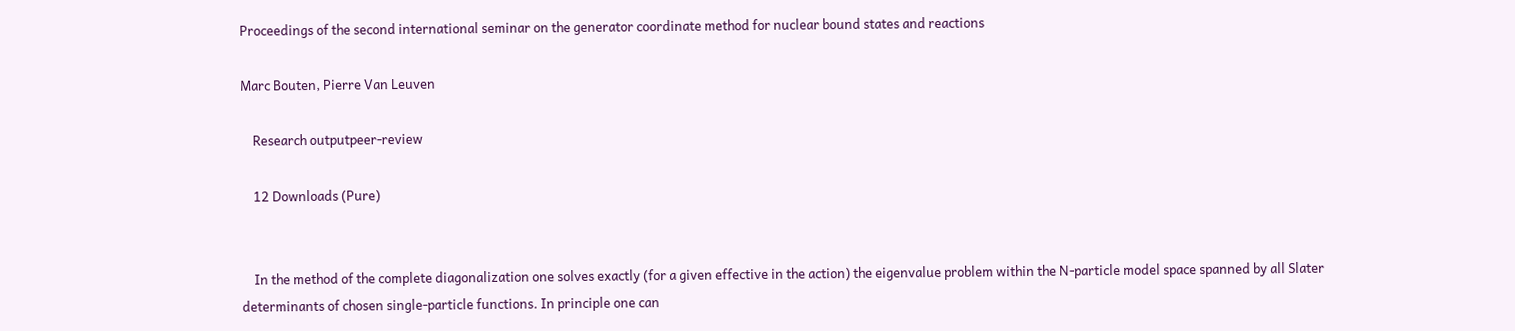Proceedings of the second international seminar on the generator coordinate method for nuclear bound states and reactions

Marc Bouten, Pierre Van Leuven

    Research outputpeer-review

    12 Downloads (Pure)


    In the method of the complete diagonalization one solves exactly (for a given effective in the action) the eigenvalue problem within the N-particle model space spanned by all Slater determinants of chosen single-particle functions. In principle one can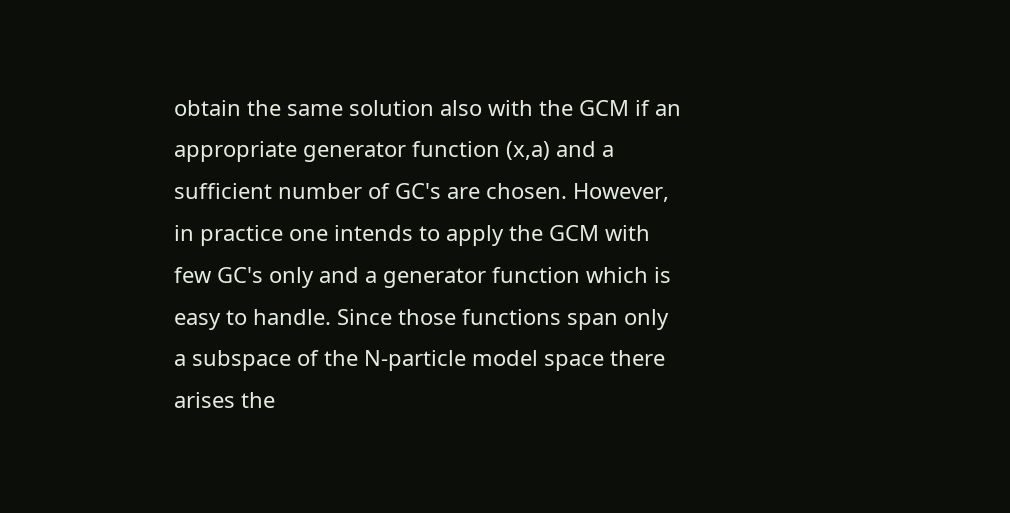obtain the same solution also with the GCM if an appropriate generator function (x,a) and a sufficient number of GC's are chosen. However, in practice one intends to apply the GCM with few GC's only and a generator function which is easy to handle. Since those functions span only a subspace of the N-particle model space there arises the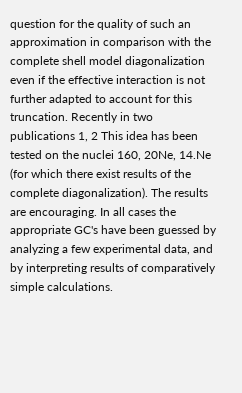question for the quality of such an approximation in comparison with the complete shell model diagonalization even if the effective interaction is not further adapted to account for this truncation. Recently in two publications 1, 2 This idea has been tested on the nuclei 160, 20Ne, 14.Ne (for which there exist results of the complete diagonalization). The results are encouraging. In all cases the appropriate GC's have been guessed by analyzing a few experimental data, and by interpreting results of comparatively simple calculations.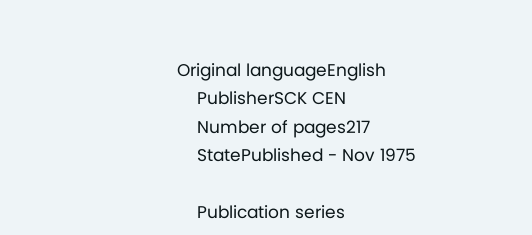Original languageEnglish
    PublisherSCK CEN
    Number of pages217
    StatePublished - Nov 1975

    Publication series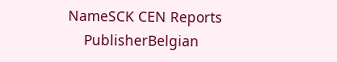NameSCK CEN Reports
    PublisherBelgian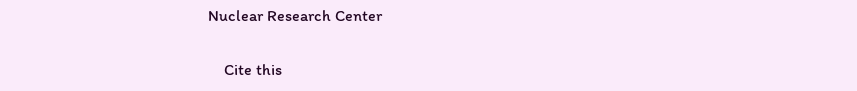Nuclear Research Center

    Cite this